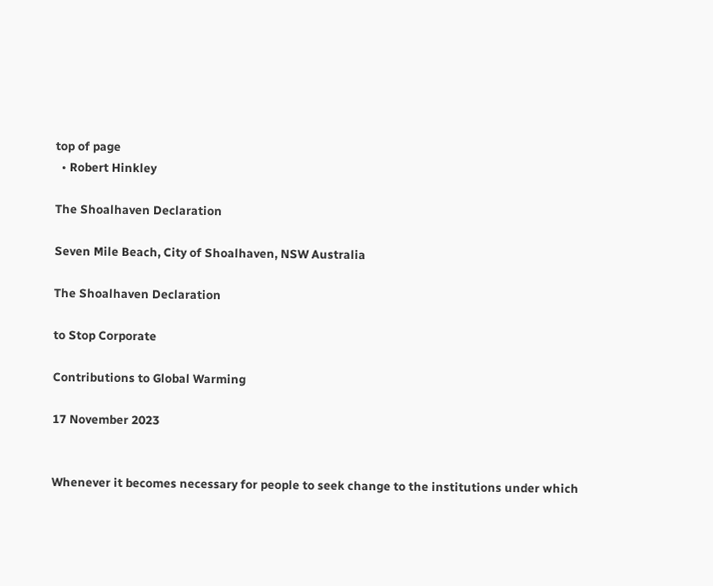top of page
  • Robert Hinkley

The Shoalhaven Declaration

Seven Mile Beach, City of Shoalhaven, NSW Australia

The Shoalhaven Declaration

to Stop Corporate

Contributions to Global Warming

17 November 2023


Whenever it becomes necessary for people to seek change to the institutions under which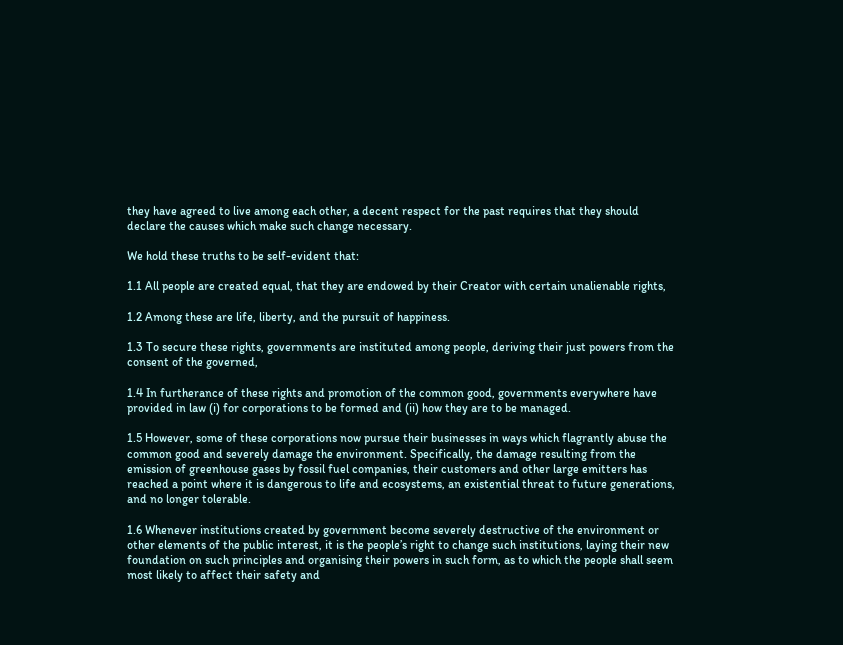they have agreed to live among each other, a decent respect for the past requires that they should declare the causes which make such change necessary.

We hold these truths to be self-evident that:

1.1 All people are created equal, that they are endowed by their Creator with certain unalienable rights,

1.2 Among these are life, liberty, and the pursuit of happiness.

1.3 To secure these rights, governments are instituted among people, deriving their just powers from the consent of the governed,

1.4 In furtherance of these rights and promotion of the common good, governments everywhere have provided in law (i) for corporations to be formed and (ii) how they are to be managed.

1.5 However, some of these corporations now pursue their businesses in ways which flagrantly abuse the common good and severely damage the environment. Specifically, the damage resulting from the emission of greenhouse gases by fossil fuel companies, their customers and other large emitters has reached a point where it is dangerous to life and ecosystems, an existential threat to future generations, and no longer tolerable.

1.6 Whenever institutions created by government become severely destructive of the environment or other elements of the public interest, it is the people’s right to change such institutions, laying their new foundation on such principles and organising their powers in such form, as to which the people shall seem most likely to affect their safety and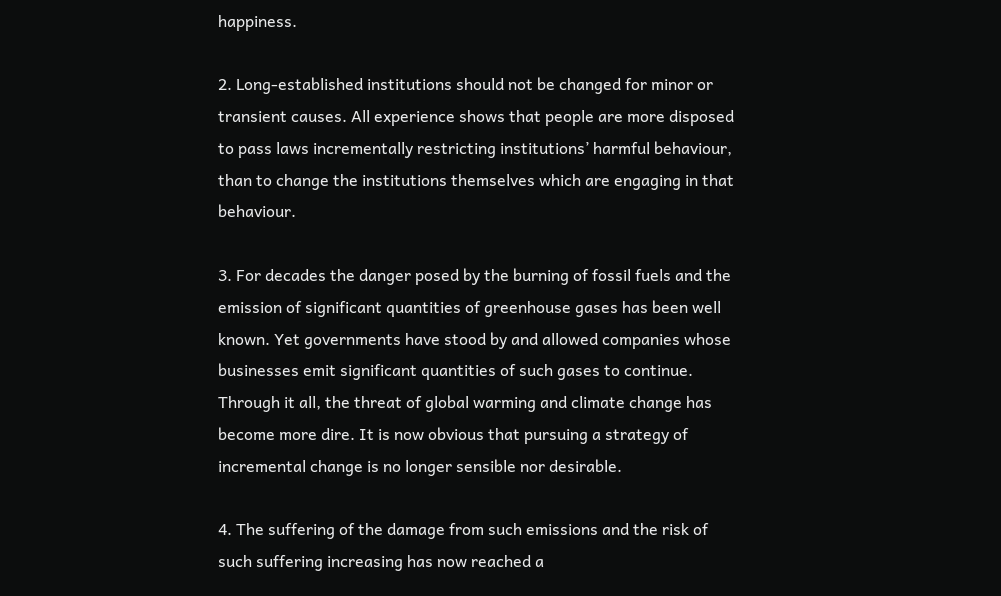happiness.

2. Long-established institutions should not be changed for minor or transient causes. All experience shows that people are more disposed to pass laws incrementally restricting institutions’ harmful behaviour, than to change the institutions themselves which are engaging in that behaviour.

3. For decades the danger posed by the burning of fossil fuels and the emission of significant quantities of greenhouse gases has been well known. Yet governments have stood by and allowed companies whose businesses emit significant quantities of such gases to continue. Through it all, the threat of global warming and climate change has become more dire. It is now obvious that pursuing a strategy of incremental change is no longer sensible nor desirable.

4. The suffering of the damage from such emissions and the risk of such suffering increasing has now reached a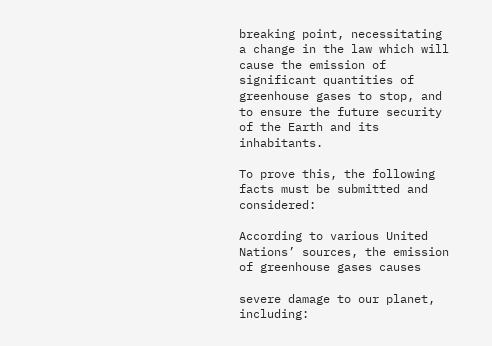breaking point, necessitating a change in the law which will cause the emission of significant quantities of greenhouse gases to stop, and to ensure the future security of the Earth and its inhabitants.

To prove this, the following facts must be submitted and considered:

According to various United Nations’ sources, the emission of greenhouse gases causes

severe damage to our planet, including: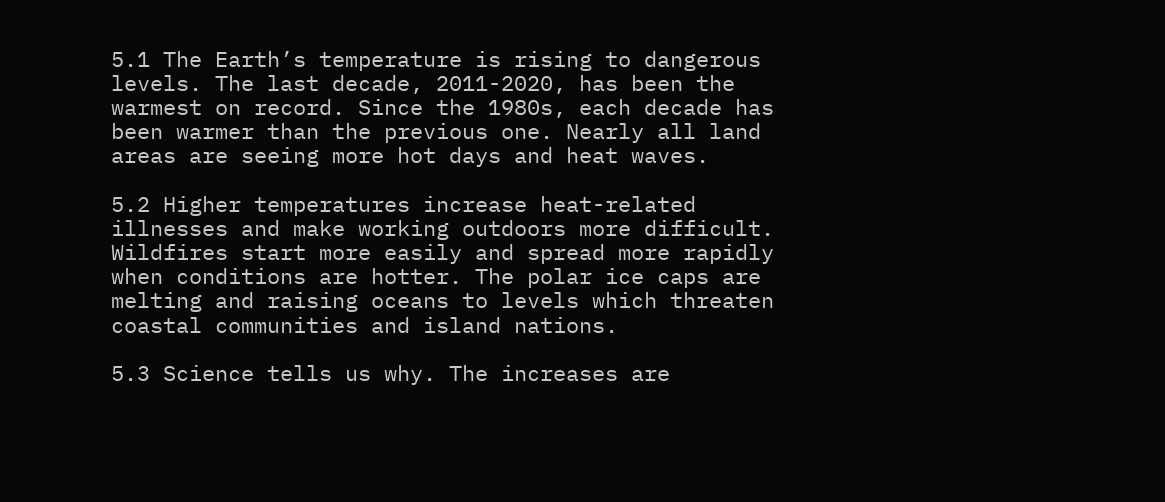5.1 The Earth’s temperature is rising to dangerous levels. The last decade, 2011-2020, has been the warmest on record. Since the 1980s, each decade has been warmer than the previous one. Nearly all land areas are seeing more hot days and heat waves.

5.2 Higher temperatures increase heat-related illnesses and make working outdoors more difficult. Wildfires start more easily and spread more rapidly when conditions are hotter. The polar ice caps are melting and raising oceans to levels which threaten coastal communities and island nations.

5.3 Science tells us why. The increases are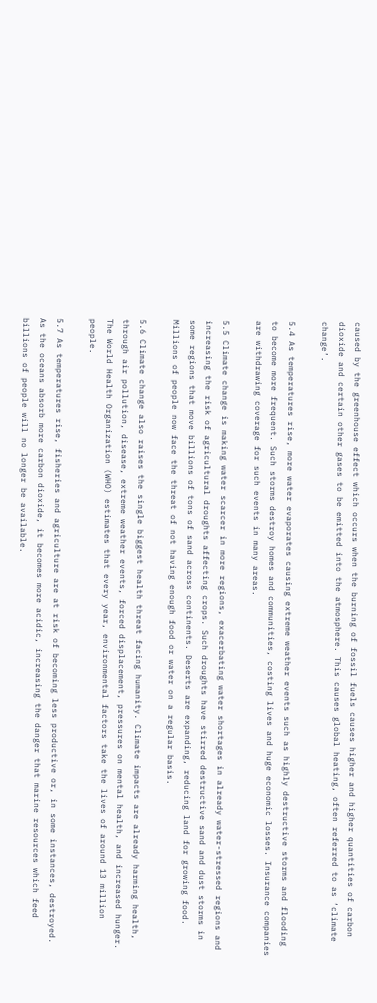caused by the greenhouse effect which occurs when the burning of fossil fuels causes higher and higher quantities of carbon dioxide and certain other gases to be emitted into the atmosphere. This causes global heating, often referred to as ‘climate change’.

5.4 As temperatures rise, more water evaporates causing extreme weather events such as highly destructive storms and flooding to become more frequent. Such storms destroy homes and communities, costing lives and huge economic losses. Insurance companies are withdrawing coverage for such events in many areas.

5.5 Climate change is making water scarcer in more regions, exacerbating water shortages in already water-stressed regions and increasing the risk of agricultural droughts affecting crops. Such droughts have stirred destructive sand and dust storms in some regions that move billions of tons of sand across continents. Deserts are expanding, reducing land for growing food. Millions of people now face the threat of not having enough food or water on a regular basis.

5.6 Climate change also raises the single biggest health threat facing humanity. Climate impacts are already harming health, through air pollution, disease, extreme weather events, forced displacement, pressures on mental health, and increased hunger. The World Health Organization (WHO) estimates that every year, environmental factors take the lives of around 13 million people.

5.7 As temperatures rise, fisheries and agriculture are at risk of becoming less productive or, in some instances, destroyed. As the oceans absorb more carbon dioxide, it becomes more acidic, increasing the danger that marine resources which feed billions of people will no longer be available.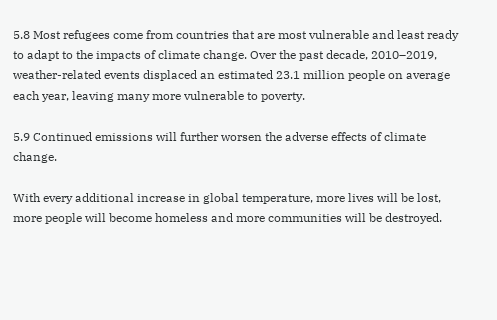5.8 Most refugees come from countries that are most vulnerable and least ready to adapt to the impacts of climate change. Over the past decade, 2010–2019, weather-related events displaced an estimated 23.1 million people on average each year, leaving many more vulnerable to poverty.

5.9 Continued emissions will further worsen the adverse effects of climate change.

With every additional increase in global temperature, more lives will be lost, more people will become homeless and more communities will be destroyed.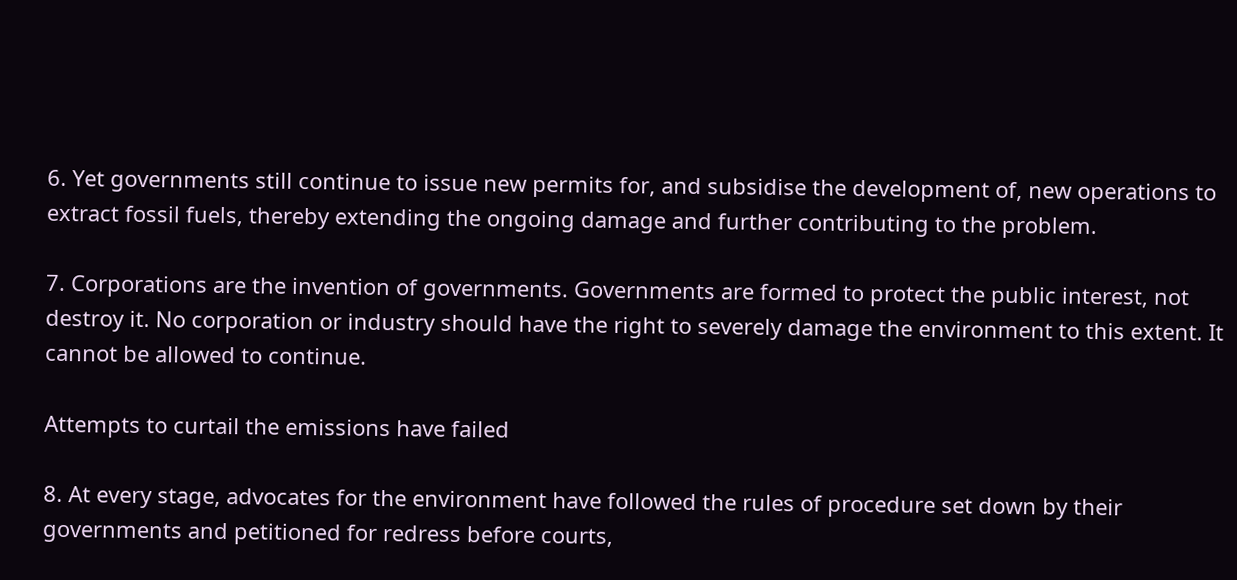6. Yet governments still continue to issue new permits for, and subsidise the development of, new operations to extract fossil fuels, thereby extending the ongoing damage and further contributing to the problem.

7. Corporations are the invention of governments. Governments are formed to protect the public interest, not destroy it. No corporation or industry should have the right to severely damage the environment to this extent. It cannot be allowed to continue.

Attempts to curtail the emissions have failed

8. At every stage, advocates for the environment have followed the rules of procedure set down by their governments and petitioned for redress before courts,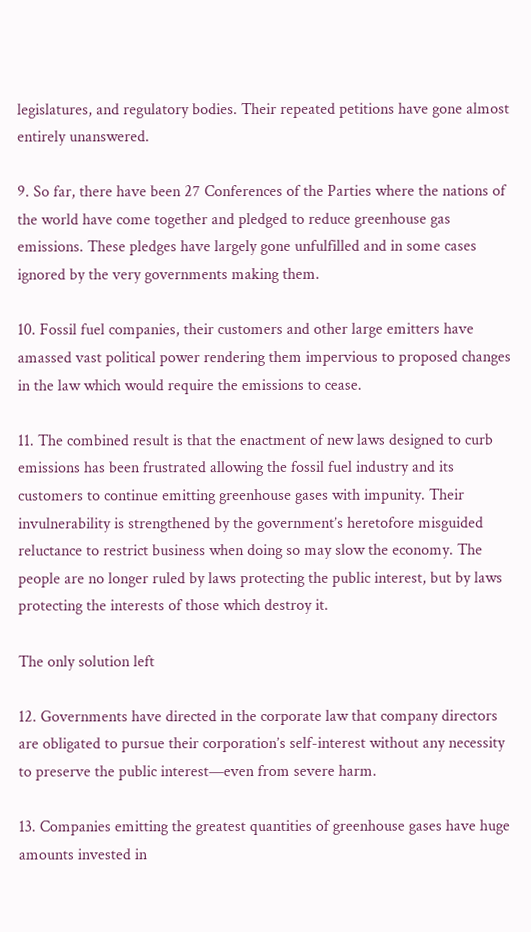legislatures, and regulatory bodies. Their repeated petitions have gone almost entirely unanswered.

9. So far, there have been 27 Conferences of the Parties where the nations of the world have come together and pledged to reduce greenhouse gas emissions. These pledges have largely gone unfulfilled and in some cases ignored by the very governments making them.

10. Fossil fuel companies, their customers and other large emitters have amassed vast political power rendering them impervious to proposed changes in the law which would require the emissions to cease.

11. The combined result is that the enactment of new laws designed to curb emissions has been frustrated allowing the fossil fuel industry and its customers to continue emitting greenhouse gases with impunity. Their invulnerability is strengthened by the government’s heretofore misguided reluctance to restrict business when doing so may slow the economy. The people are no longer ruled by laws protecting the public interest, but by laws protecting the interests of those which destroy it.

The only solution left

12. Governments have directed in the corporate law that company directors are obligated to pursue their corporation’s self-interest without any necessity to preserve the public interest—even from severe harm.

13. Companies emitting the greatest quantities of greenhouse gases have huge amounts invested in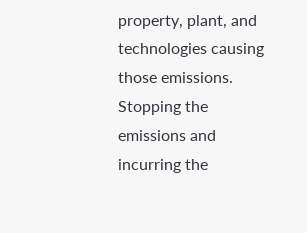property, plant, and technologies causing those emissions. Stopping the emissions and incurring the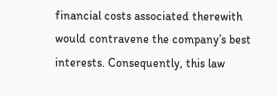financial costs associated therewith would contravene the company’s best interests. Consequently, this law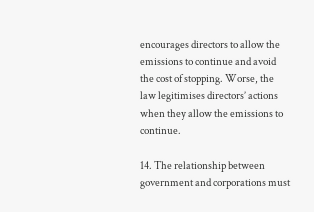encourages directors to allow the emissions to continue and avoid the cost of stopping. Worse, the law legitimises directors’ actions when they allow the emissions to continue.

14. The relationship between government and corporations must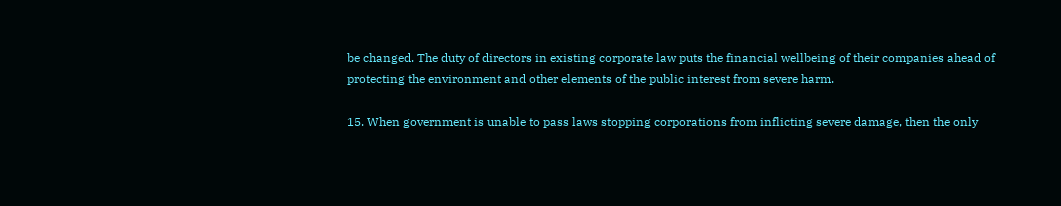be changed. The duty of directors in existing corporate law puts the financial wellbeing of their companies ahead of protecting the environment and other elements of the public interest from severe harm.

15. When government is unable to pass laws stopping corporations from inflicting severe damage, then the only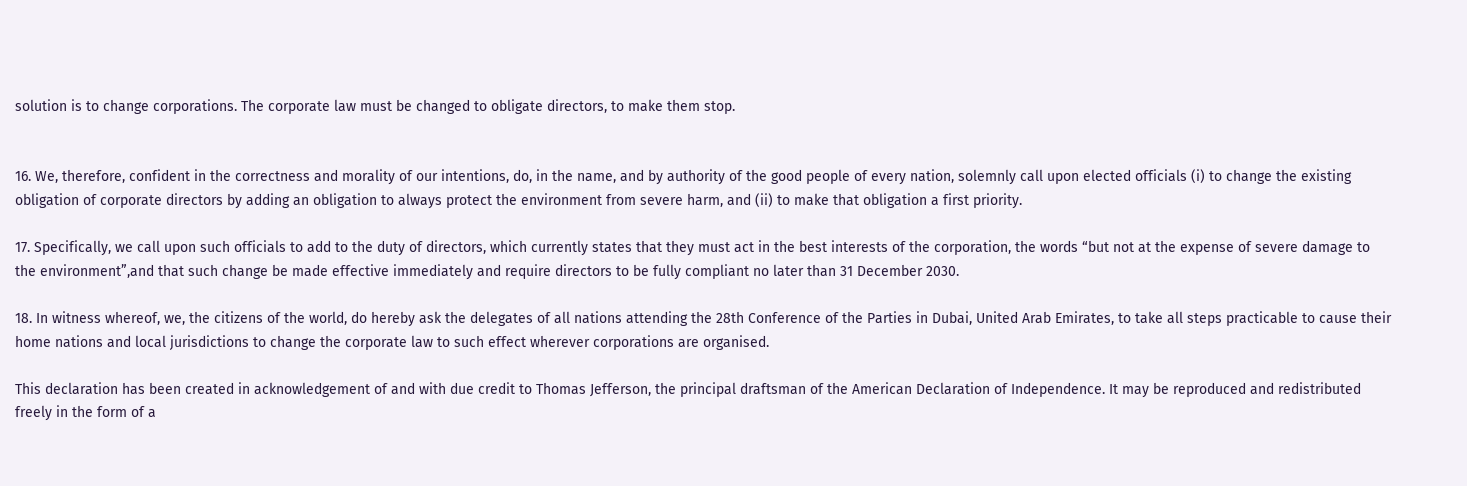solution is to change corporations. The corporate law must be changed to obligate directors, to make them stop.


16. We, therefore, confident in the correctness and morality of our intentions, do, in the name, and by authority of the good people of every nation, solemnly call upon elected officials (i) to change the existing obligation of corporate directors by adding an obligation to always protect the environment from severe harm, and (ii) to make that obligation a first priority.

17. Specifically, we call upon such officials to add to the duty of directors, which currently states that they must act in the best interests of the corporation, the words “but not at the expense of severe damage to the environment”,and that such change be made effective immediately and require directors to be fully compliant no later than 31 December 2030.

18. In witness whereof, we, the citizens of the world, do hereby ask the delegates of all nations attending the 28th Conference of the Parties in Dubai, United Arab Emirates, to take all steps practicable to cause their home nations and local jurisdictions to change the corporate law to such effect wherever corporations are organised.

This declaration has been created in acknowledgement of and with due credit to Thomas Jefferson, the principal draftsman of the American Declaration of Independence. It may be reproduced and redistributed freely in the form of a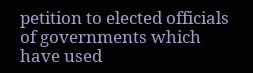petition to elected officials of governments which have used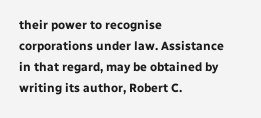their power to recognise corporations under law. Assistance in that regard, may be obtained by writing its author, Robert C.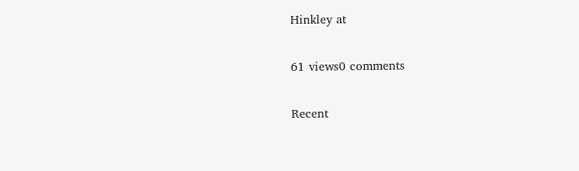Hinkley at

61 views0 comments

Recent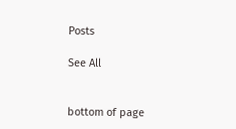Posts

See All


bottom of page